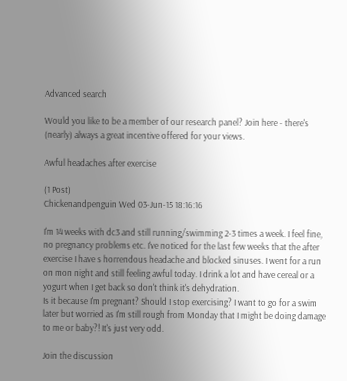Advanced search

Would you like to be a member of our research panel? Join here - there's (nearly) always a great incentive offered for your views.

Awful headaches after exercise

(1 Post)
Chickenandpenguin Wed 03-Jun-15 18:16:16

I'm 14 weeks with dc3 and still running/swimming 2-3 times a week. I feel fine, no pregnancy problems etc. I've noticed for the last few weeks that the after exercise I have s horrendous headache and blocked sinuses. I went for a run on mon night and still feeling awful today. I drink a lot and have cereal or a yogurt when I get back so don't think it's dehydration.
Is it because I'm pregnant? Should I stop exercising? I want to go for a swim later but worried as I'm still rough from Monday that I might be doing damage to me or baby?! It's just very odd.

Join the discussion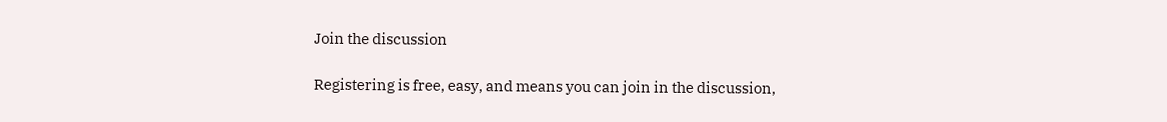Join the discussion

Registering is free, easy, and means you can join in the discussion,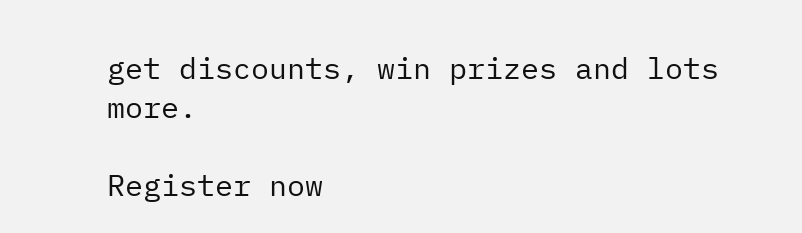get discounts, win prizes and lots more.

Register now